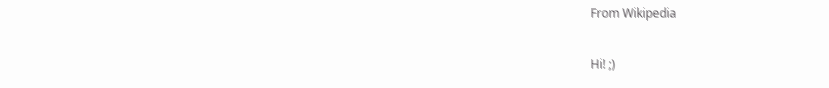From Wikipedia

Hi! ;)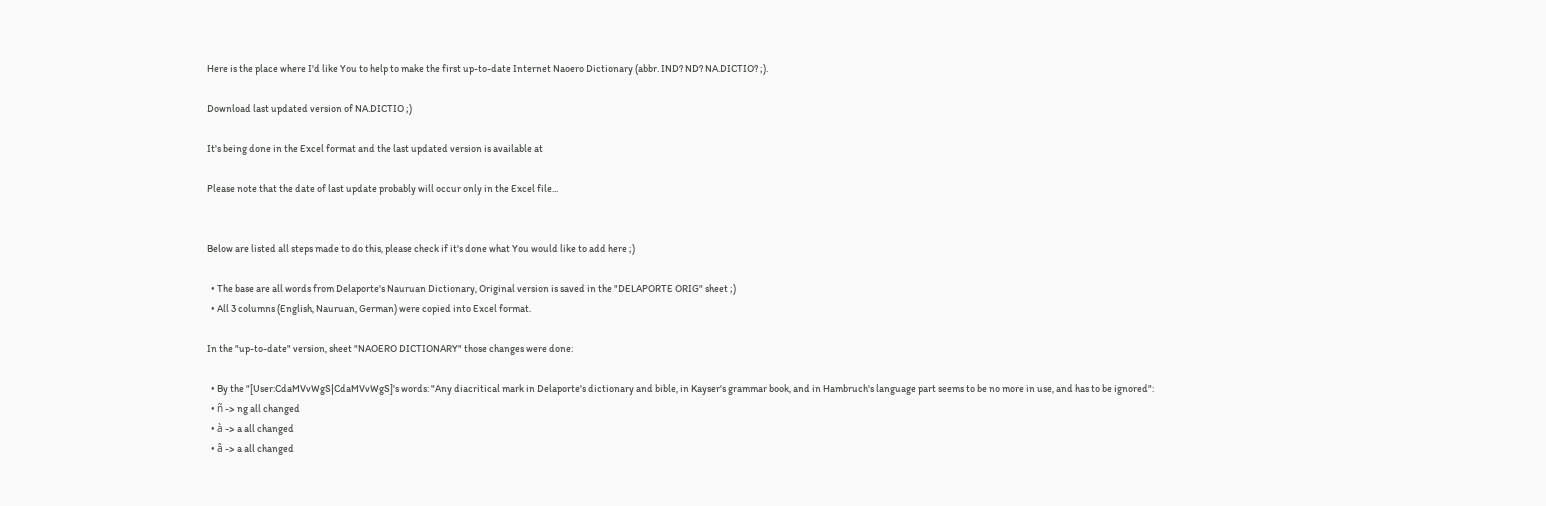Here is the place where I'd like You to help to make the first up-to-date Internet Naoero Dictionary (abbr. IND? ND? NA.DICTIO? ;).

Download last updated version of NA.DICTIO ;)

It's being done in the Excel format and the last updated version is available at

Please note that the date of last update probably will occur only in the Excel file...


Below are listed all steps made to do this, please check if it's done what You would like to add here ;)

  • The base are all words from Delaporte's Nauruan Dictionary, Original version is saved in the "DELAPORTE ORIG" sheet ;)
  • All 3 columns (English, Nauruan, German) were copied into Excel format.

In the "up-to-date" version, sheet "NAOERO DICTIONARY" those changes were done:

  • By the "[User:CdaMVvWgS|CdaMVvWgS]'s words: "Any diacritical mark in Delaporte's dictionary and bible, in Kayser's grammar book, and in Hambruch's language part seems to be no more in use, and has to be ignored":
  • ñ -> ng all changed
  • à -> a all changed
  • â -> a all changed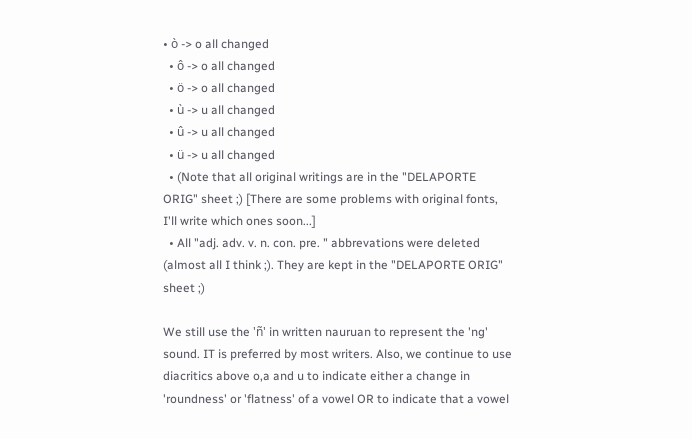• ò -> o all changed
  • ô -> o all changed
  • ö -> o all changed
  • ù -> u all changed
  • û -> u all changed
  • ü -> u all changed
  • (Note that all original writings are in the "DELAPORTE ORIG" sheet ;) [There are some problems with original fonts, I'll write which ones soon...]
  • All "adj. adv. v. n. con. pre. " abbrevations were deleted (almost all I think ;). They are kept in the "DELAPORTE ORIG" sheet ;)

We still use the 'ñ' in written nauruan to represent the 'ng' sound. IT is preferred by most writers. Also, we continue to use diacritics above o,a and u to indicate either a change in 'roundness' or 'flatness' of a vowel OR to indicate that a vowel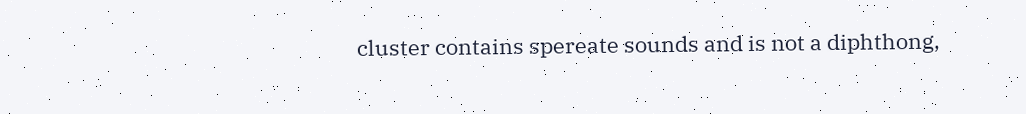cluster contains spereate sounds and is not a diphthong,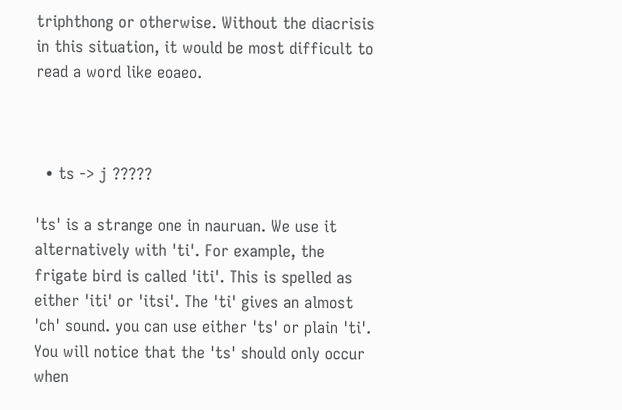triphthong or otherwise. Without the diacrisis in this situation, it would be most difficult to read a word like eoaeo.



  • ts -> j ?????

'ts' is a strange one in nauruan. We use it alternatively with 'ti'. For example, the frigate bird is called 'iti'. This is spelled as either 'iti' or 'itsi'. The 'ti' gives an almost 'ch' sound. you can use either 'ts' or plain 'ti'. You will notice that the 'ts' should only occur when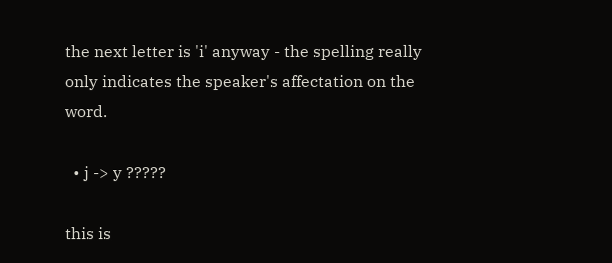the next letter is 'i' anyway - the spelling really only indicates the speaker's affectation on the word.

  • j -> y ?????

this is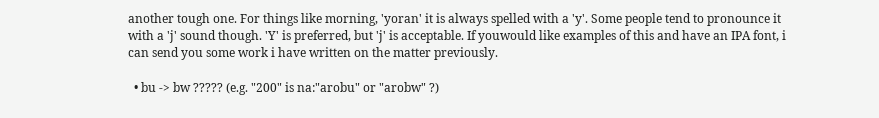another tough one. For things like morning, 'yoran' it is always spelled with a 'y'. Some people tend to pronounce it with a 'j' sound though. 'Y' is preferred, but 'j' is acceptable. If youwould like examples of this and have an IPA font, i can send you some work i have written on the matter previously.

  • bu -> bw ????? (e.g. "200" is na:"arobu" or "arobw" ?)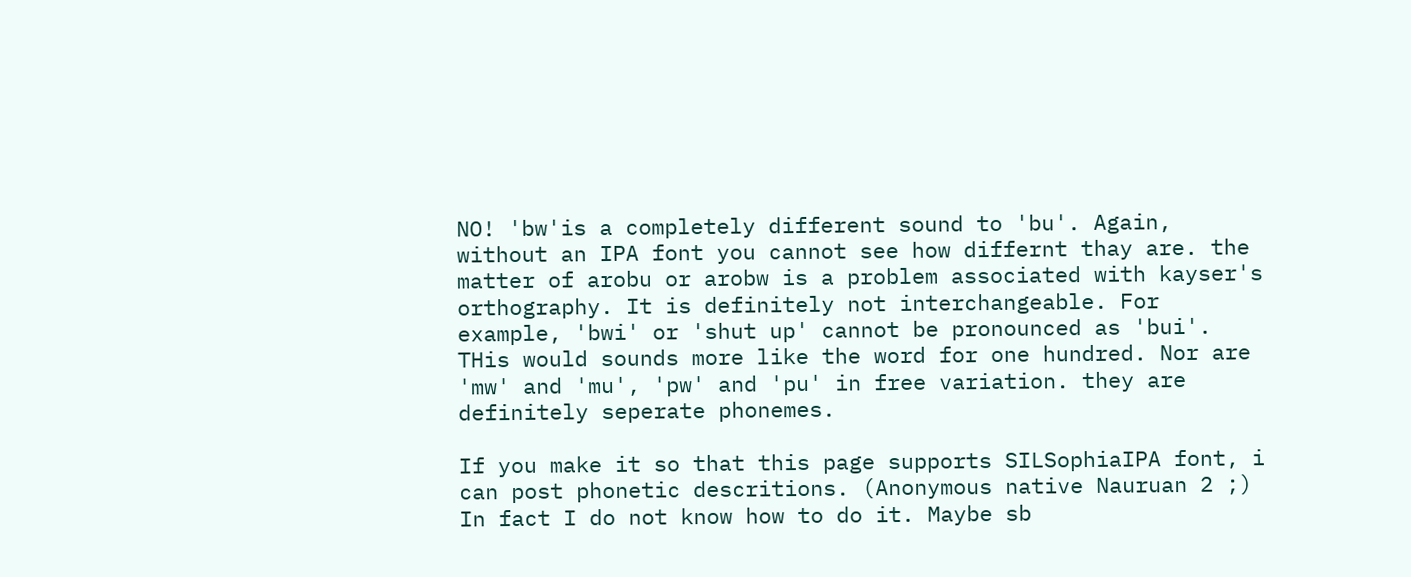NO! 'bw'is a completely different sound to 'bu'. Again, without an IPA font you cannot see how differnt thay are. the matter of arobu or arobw is a problem associated with kayser's orthography. It is definitely not interchangeable. For example, 'bwi' or 'shut up' cannot be pronounced as 'bui'. THis would sounds more like the word for one hundred. Nor are 'mw' and 'mu', 'pw' and 'pu' in free variation. they are definitely seperate phonemes.

If you make it so that this page supports SILSophiaIPA font, i can post phonetic descritions. (Anonymous native Nauruan 2 ;)
In fact I do not know how to do it. Maybe sb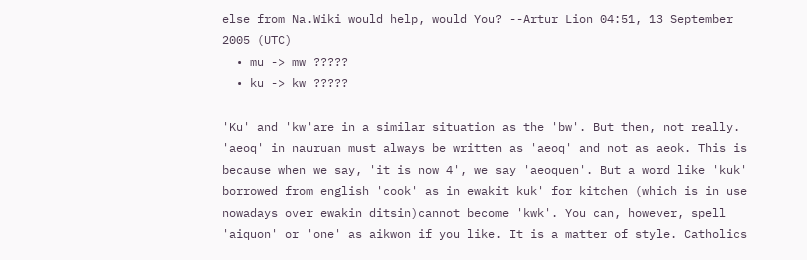else from Na.Wiki would help, would You? --Artur Lion 04:51, 13 September 2005 (UTC)
  • mu -> mw ?????
  • ku -> kw ?????

'Ku' and 'kw'are in a similar situation as the 'bw'. But then, not really. 'aeoq' in nauruan must always be written as 'aeoq' and not as aeok. This is because when we say, 'it is now 4', we say 'aeoquen'. But a word like 'kuk' borrowed from english 'cook' as in ewakit kuk' for kitchen (which is in use nowadays over ewakin ditsin)cannot become 'kwk'. You can, however, spell 'aiquon' or 'one' as aikwon if you like. It is a matter of style. Catholics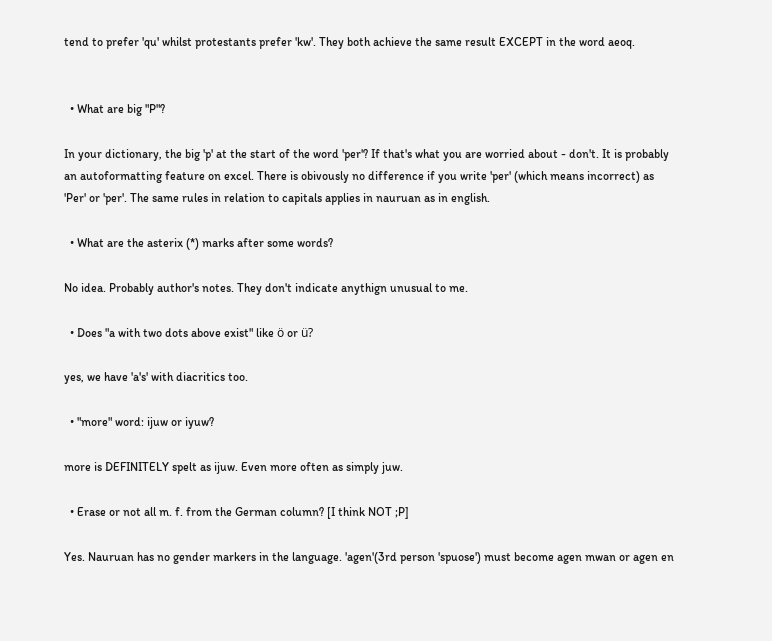tend to prefer 'qu' whilst protestants prefer 'kw'. They both achieve the same result EXCEPT in the word aeoq.


  • What are big "P"?

In your dictionary, the big 'p' at the start of the word 'per'? If that's what you are worried about - don't. It is probably an autoformatting feature on excel. There is obivously no difference if you write 'per' (which means incorrect) as 'Per' or 'per'. The same rules in relation to capitals applies in nauruan as in english.

  • What are the asterix (*) marks after some words?

No idea. Probably author's notes. They don't indicate anythign unusual to me.

  • Does "a with two dots above exist" like ö or ü?

yes, we have 'a's' with diacritics too.

  • "more" word: ijuw or iyuw?

more is DEFINITELY spelt as ijuw. Even more often as simply juw.

  • Erase or not all m. f. from the German column? [I think NOT ;P]

Yes. Nauruan has no gender markers in the language. 'agen'(3rd person 'spuose') must become agen mwan or agen en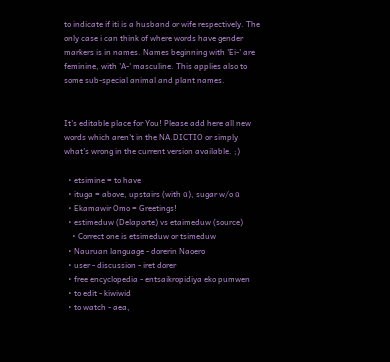to indicate if iti is a husband or wife respectively. The only case i can think of where words have gender markers is in names. Names beginning with 'Ei-' are feminine, with 'A-' masculine. This applies also to some sub-special animal and plant names.


It's editable place for You! Please add here all new words which aren't in the NA.DICTIO or simply what's wrong in the current version available. ;)

  • etsimine = to have
  • ituga = above, upstairs (with ũ), sugar w/o ũ
  • Ekamawir Omo = Greetings!
  • estimeduw (Delaporte) vs etaimeduw (source)
    • Correct one is etsimeduw or tsimeduw
  • Nauruan language - dorerin Naoero
  • user - discussion - iret dorer
  • free encyclopedia - entsaikropidiya eko pumwen
  • to edit - kiwiwid
  • to watch - aea,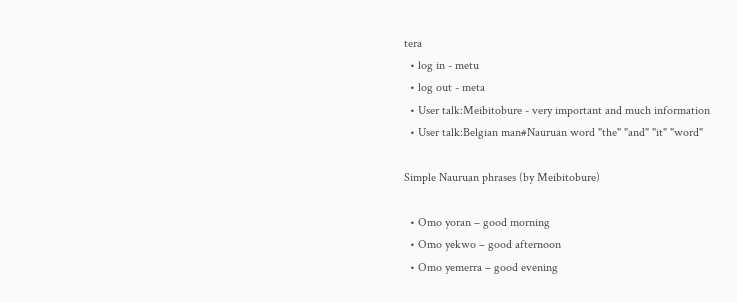tera
  • log in - metu
  • log out - meta
  • User talk:Meibitobure - very important and much information
  • User talk:Belgian man#Nauruan word "the" "and" "it" "word"

Simple Nauruan phrases (by Meibitobure)

  • Omo yoran – good morning
  • Omo yekwo – good afternoon
  • Omo yemerra – good evening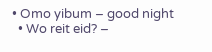• Omo yibum – good night
  • Wo reit eid? –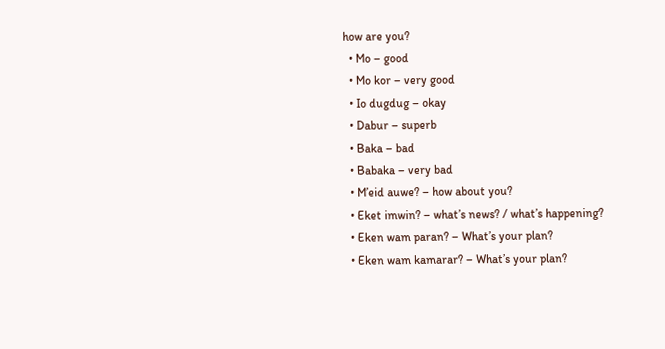how are you?
  • Mo – good
  • Mo kor – very good
  • Io dugdug – okay
  • Dabur – superb
  • Baka – bad
  • Babaka – very bad
  • M’eid auwe? – how about you?
  • Eket imwin? – what’s news? / what’s happening?
  • Eken wam paran? – What’s your plan?
  • Eken wam kamarar? – What’s your plan?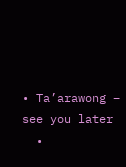• Ta’arawong – see you later
  •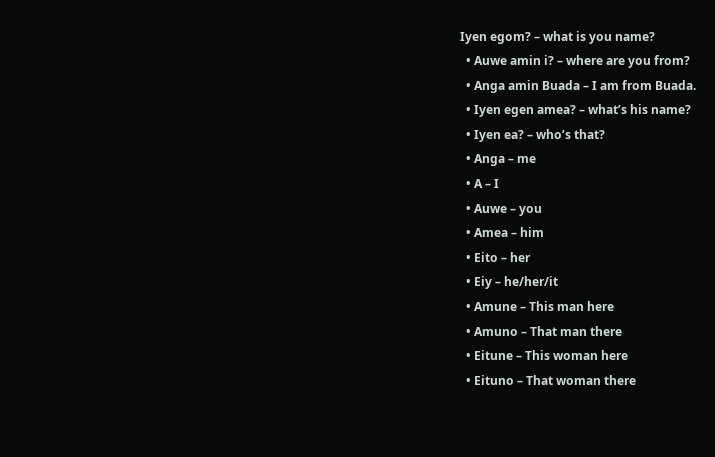Iyen egom? – what is you name?
  • Auwe amin i? – where are you from?
  • Anga amin Buada – I am from Buada.
  • Iyen egen amea? – what’s his name?
  • Iyen ea? – who’s that?
  • Anga – me
  • A – I
  • Auwe – you
  • Amea – him
  • Eito – her
  • Eiy – he/her/it
  • Amune – This man here
  • Amuno – That man there
  • Eitune – This woman here
  • Eituno – That woman there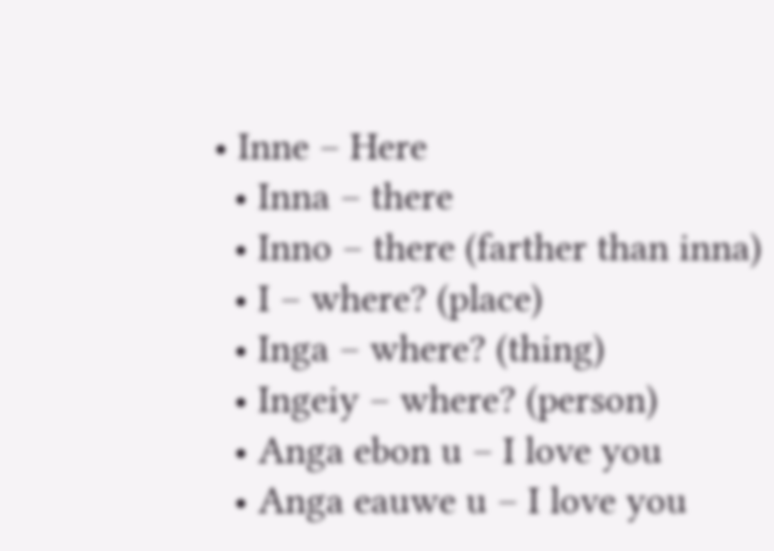• Inne – Here
  • Inna – there
  • Inno – there (farther than inna)
  • I – where? (place)
  • Inga – where? (thing)
  • Ingeiy – where? (person)
  • Anga ebon u – I love you
  • Anga eauwe u – I love you